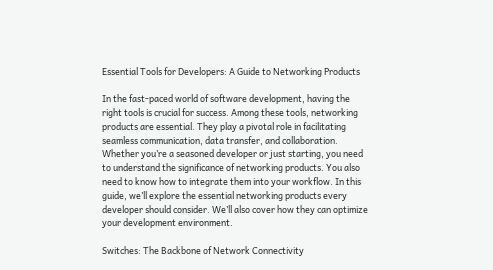Essential Tools for Developers: A Guide to Networking Products

In the fast-paced world of software development, having the right tools is crucial for success. Among these tools, networking products are essential. They play a pivotal role in facilitating seamless communication, data transfer, and collaboration. Whether you’re a seasoned developer or just starting, you need to understand the significance of networking products. You also need to know how to integrate them into your workflow. In this guide, we’ll explore the essential networking products every developer should consider. We’ll also cover how they can optimize your development environment.

Switches: The Backbone of Network Connectivity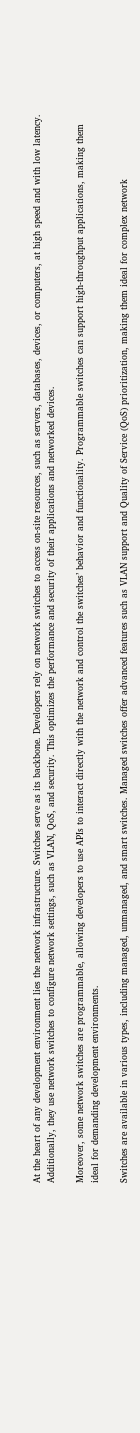At the heart of any development environment lies the network infrastructure. Switches serve as its backbone. Developers rely on network switches to access on-site resources, such as servers, databases, devices, or computers, at high speed and with low latency. Additionally, they use network switches to configure network settings, such as VLAN, QoS, and security. This optimizes the performance and security of their applications and networked devices.

Moreover, some network switches are programmable, allowing developers to use APIs to interact directly with the network and control the switches’ behavior and functionality. Programmable switches can support high-throughput applications, making them ideal for demanding development environments.

Switches are available in various types, including managed, unmanaged, and smart switches. Managed switches offer advanced features such as VLAN support and Quality of Service (QoS) prioritization, making them ideal for complex network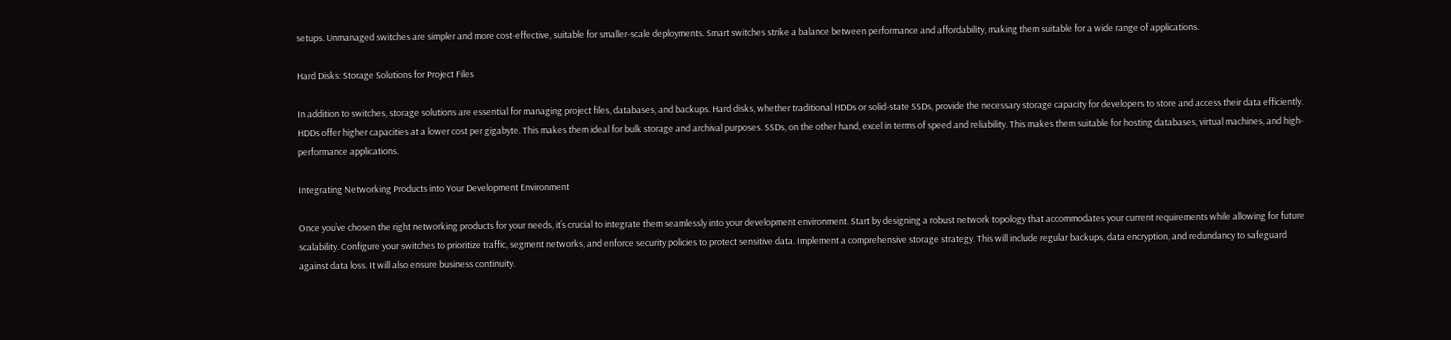setups. Unmanaged switches are simpler and more cost-effective, suitable for smaller-scale deployments. Smart switches strike a balance between performance and affordability, making them suitable for a wide range of applications.

Hard Disks: Storage Solutions for Project Files

In addition to switches, storage solutions are essential for managing project files, databases, and backups. Hard disks, whether traditional HDDs or solid-state SSDs, provide the necessary storage capacity for developers to store and access their data efficiently. HDDs offer higher capacities at a lower cost per gigabyte. This makes them ideal for bulk storage and archival purposes. SSDs, on the other hand, excel in terms of speed and reliability. This makes them suitable for hosting databases, virtual machines, and high-performance applications.

Integrating Networking Products into Your Development Environment

Once you’ve chosen the right networking products for your needs, it’s crucial to integrate them seamlessly into your development environment. Start by designing a robust network topology that accommodates your current requirements while allowing for future scalability. Configure your switches to prioritize traffic, segment networks, and enforce security policies to protect sensitive data. Implement a comprehensive storage strategy. This will include regular backups, data encryption, and redundancy to safeguard against data loss. It will also ensure business continuity.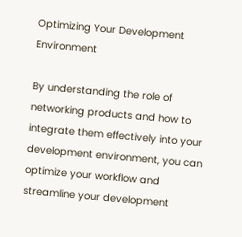Optimizing Your Development Environment

By understanding the role of networking products and how to integrate them effectively into your development environment, you can optimize your workflow and streamline your development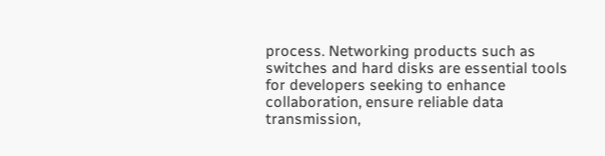process. Networking products such as switches and hard disks are essential tools for developers seeking to enhance collaboration, ensure reliable data transmission,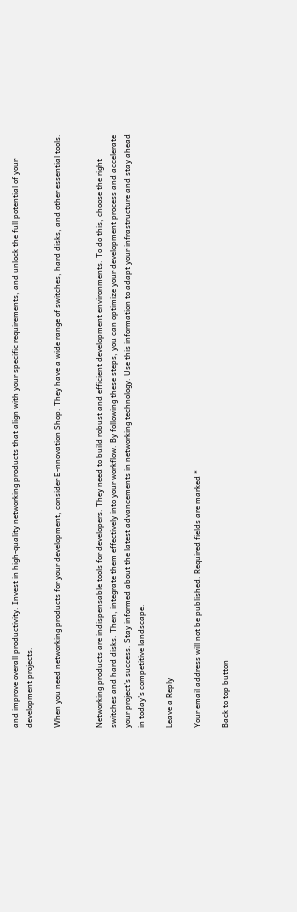and improve overall productivity. Invest in high-quality networking products that align with your specific requirements, and unlock the full potential of your development projects.

When you need networking products for your development, consider E-nnovation Shop. They have a wide range of switches, hard disks, and other essential tools.


Networking products are indispensable tools for developers. They need to build robust and efficient development environments. To do this, choose the right switches and hard disks. Then, integrate them effectively into your workflow. By following these steps, you can optimize your development process and accelerate your project’s success. Stay informed about the latest advancements in networking technology. Use this information to adapt your infrastructure and stay ahead in today’s competitive landscape.

Leave a Reply

Your email address will not be published. Required fields are marked *

Back to top button